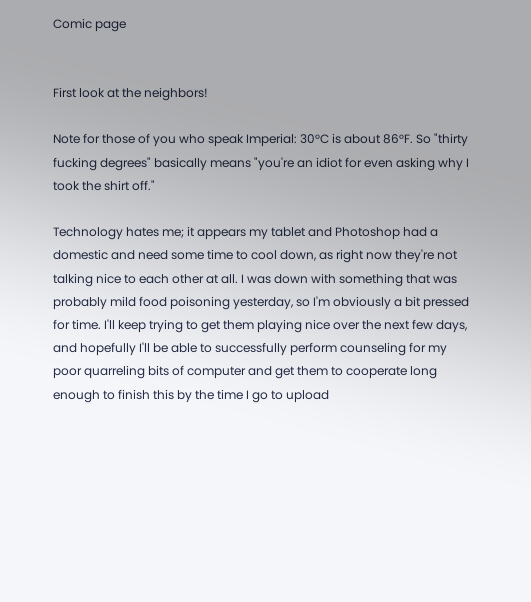Comic page


First look at the neighbors!

Note for those of you who speak Imperial: 30°C is about 86°F. So "thirty fucking degrees" basically means "you're an idiot for even asking why I took the shirt off."

Technology hates me; it appears my tablet and Photoshop had a domestic and need some time to cool down, as right now they're not talking nice to each other at all. I was down with something that was probably mild food poisoning yesterday, so I'm obviously a bit pressed for time. I'll keep trying to get them playing nice over the next few days, and hopefully I'll be able to successfully perform counseling for my poor quarreling bits of computer and get them to cooperate long enough to finish this by the time I go to upload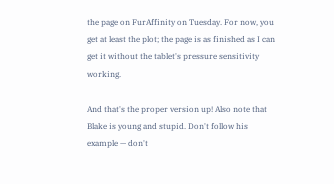the page on FurAffinity on Tuesday. For now, you get at least the plot; the page is as finished as I can get it without the tablet's pressure sensitivity working.

And that's the proper version up! Also note that Blake is young and stupid. Don't follow his example — don't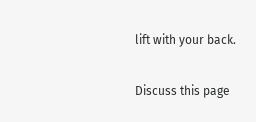lift with your back.


Discuss this page